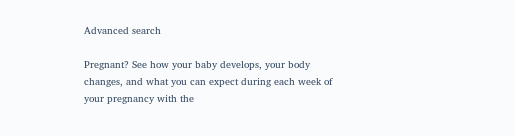Advanced search

Pregnant? See how your baby develops, your body changes, and what you can expect during each week of your pregnancy with the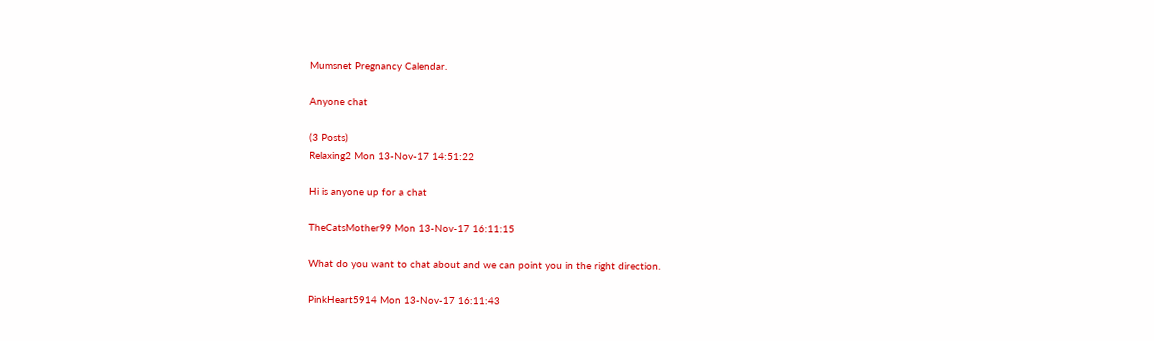Mumsnet Pregnancy Calendar.

Anyone chat

(3 Posts)
Relaxing2 Mon 13-Nov-17 14:51:22

Hi is anyone up for a chat

TheCatsMother99 Mon 13-Nov-17 16:11:15

What do you want to chat about and we can point you in the right direction.

PinkHeart5914 Mon 13-Nov-17 16:11:43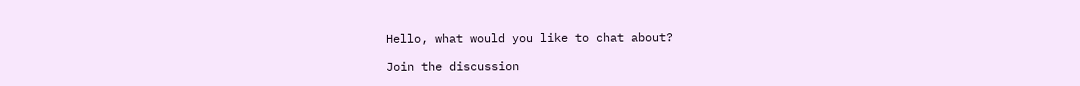Hello, what would you like to chat about?

Join the discussion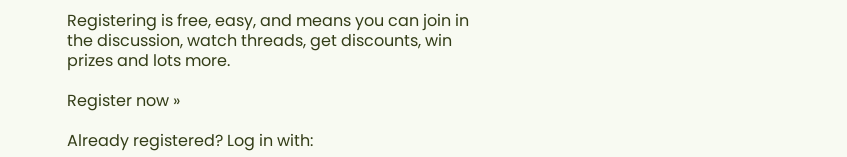Registering is free, easy, and means you can join in the discussion, watch threads, get discounts, win prizes and lots more.

Register now »

Already registered? Log in with: